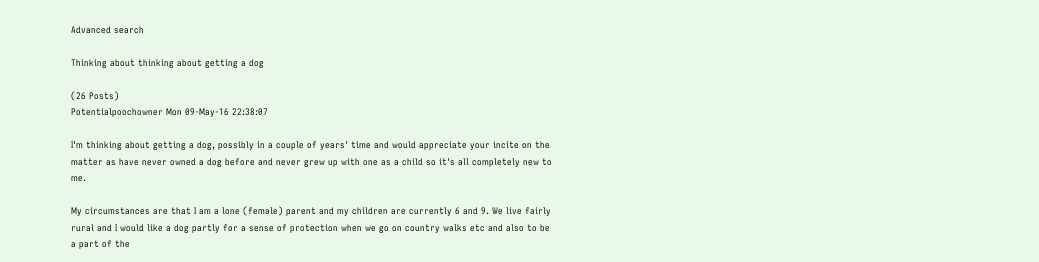Advanced search

Thinking about thinking about getting a dog

(26 Posts)
Potentialpoochowner Mon 09-May-16 22:38:07

I'm thinking about getting a dog, possibly in a couple of years' time and would appreciate your incite on the matter as have never owned a dog before and never grew up with one as a child so it's all completely new to me.

My circumstances are that I am a lone (female) parent and my children are currently 6 and 9. We live fairly rural and I would like a dog partly for a sense of protection when we go on country walks etc and also to be a part of the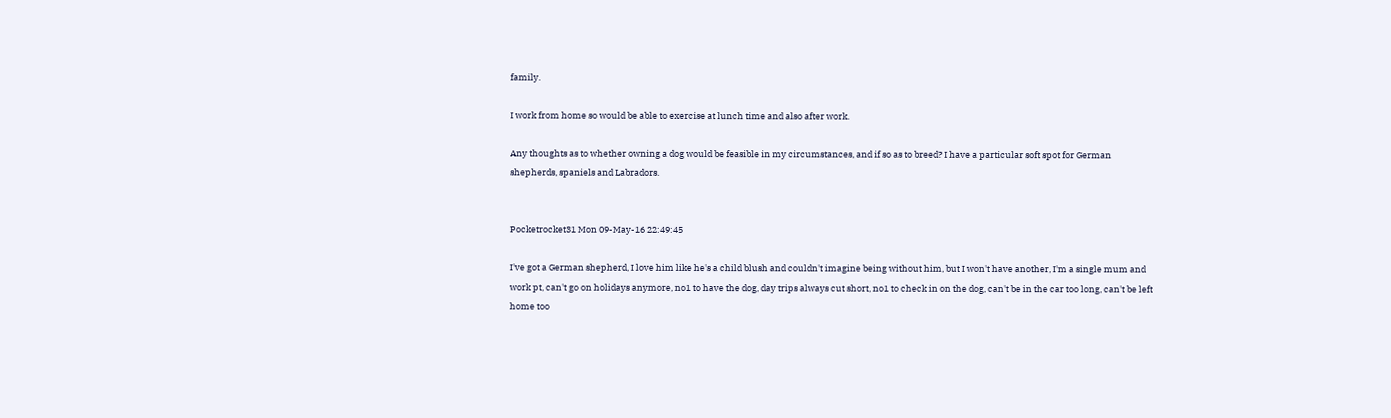family.

I work from home so would be able to exercise at lunch time and also after work.

Any thoughts as to whether owning a dog would be feasible in my circumstances, and if so as to breed? I have a particular soft spot for German shepherds, spaniels and Labradors.


Pocketrocket31 Mon 09-May-16 22:49:45

I've got a German shepherd, I love him like he's a child blush and couldn't imagine being without him, but I won't have another, I'm a single mum and work pt, can't go on holidays anymore, no1 to have the dog, day trips always cut short, no1 to check in on the dog, can't be in the car too long, can't be left home too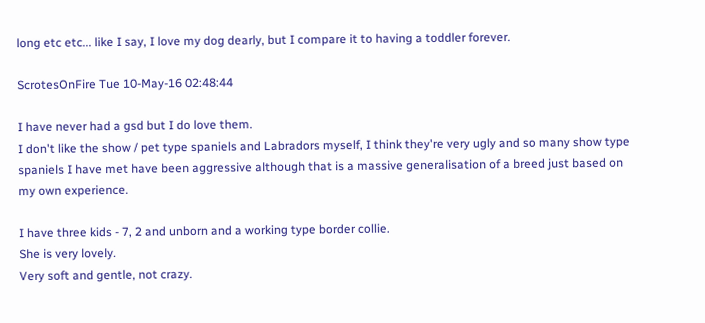long etc etc... like I say, I love my dog dearly, but I compare it to having a toddler forever.

ScrotesOnFire Tue 10-May-16 02:48:44

I have never had a gsd but I do love them.
I don't like the show / pet type spaniels and Labradors myself, I think they're very ugly and so many show type spaniels I have met have been aggressive although that is a massive generalisation of a breed just based on my own experience.

I have three kids - 7, 2 and unborn and a working type border collie.
She is very lovely.
Very soft and gentle, not crazy.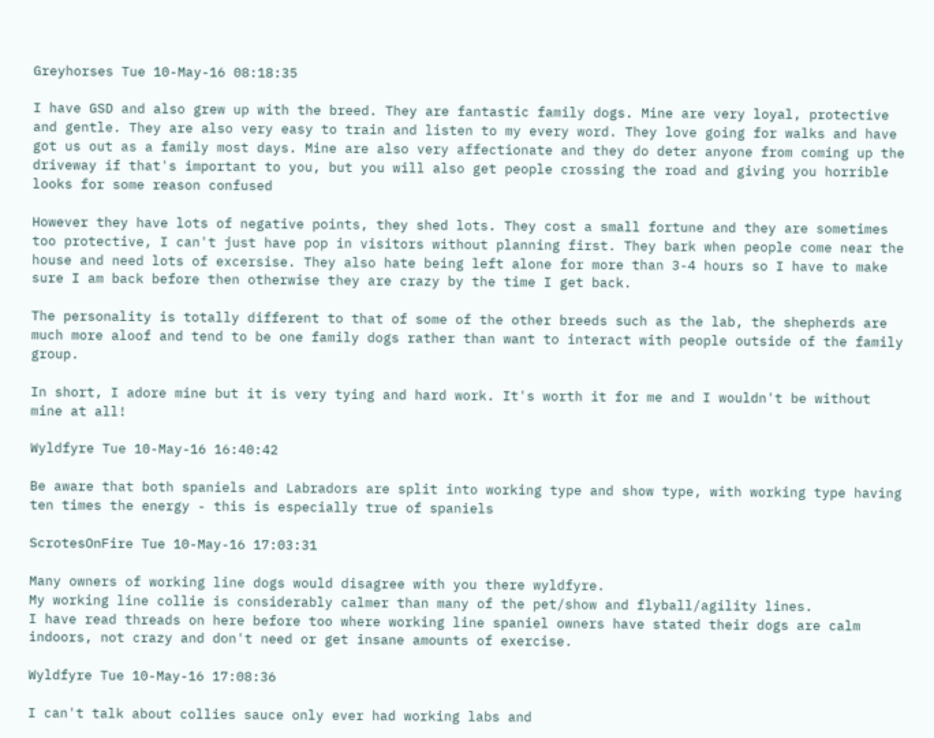Greyhorses Tue 10-May-16 08:18:35

I have GSD and also grew up with the breed. They are fantastic family dogs. Mine are very loyal, protective and gentle. They are also very easy to train and listen to my every word. They love going for walks and have got us out as a family most days. Mine are also very affectionate and they do deter anyone from coming up the driveway if that's important to you, but you will also get people crossing the road and giving you horrible looks for some reason confused

However they have lots of negative points, they shed lots. They cost a small fortune and they are sometimes too protective, I can't just have pop in visitors without planning first. They bark when people come near the house and need lots of excersise. They also hate being left alone for more than 3-4 hours so I have to make sure I am back before then otherwise they are crazy by the time I get back.

The personality is totally different to that of some of the other breeds such as the lab, the shepherds are much more aloof and tend to be one family dogs rather than want to interact with people outside of the family group.

In short, I adore mine but it is very tying and hard work. It's worth it for me and I wouldn't be without mine at all!

Wyldfyre Tue 10-May-16 16:40:42

Be aware that both spaniels and Labradors are split into working type and show type, with working type having ten times the energy - this is especially true of spaniels

ScrotesOnFire Tue 10-May-16 17:03:31

Many owners of working line dogs would disagree with you there wyldfyre.
My working line collie is considerably calmer than many of the pet/show and flyball/agility lines.
I have read threads on here before too where working line spaniel owners have stated their dogs are calm indoors, not crazy and don't need or get insane amounts of exercise.

Wyldfyre Tue 10-May-16 17:08:36

I can't talk about collies sauce only ever had working labs and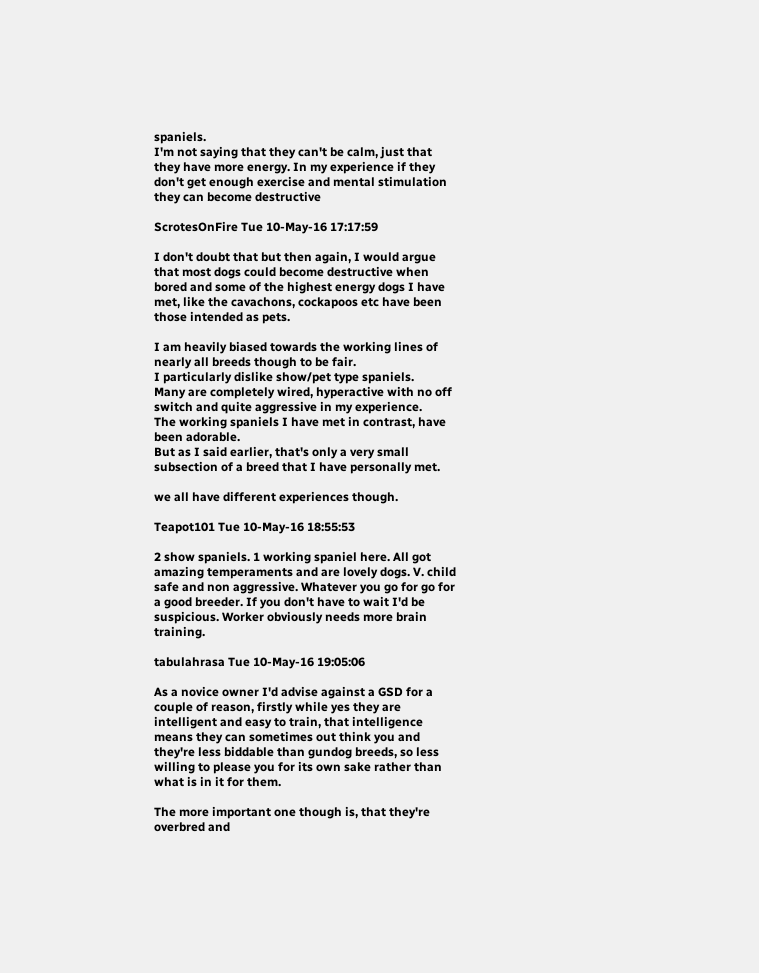spaniels.
I'm not saying that they can't be calm, just that they have more energy. In my experience if they don't get enough exercise and mental stimulation they can become destructive

ScrotesOnFire Tue 10-May-16 17:17:59

I don't doubt that but then again, I would argue that most dogs could become destructive when bored and some of the highest energy dogs I have met, like the cavachons, cockapoos etc have been those intended as pets.

I am heavily biased towards the working lines of nearly all breeds though to be fair.
I particularly dislike show/pet type spaniels.
Many are completely wired, hyperactive with no off switch and quite aggressive in my experience.
The working spaniels I have met in contrast, have been adorable.
But as I said earlier, that's only a very small subsection of a breed that I have personally met.

we all have different experiences though.

Teapot101 Tue 10-May-16 18:55:53

2 show spaniels. 1 working spaniel here. All got amazing temperaments and are lovely dogs. V. child safe and non aggressive. Whatever you go for go for a good breeder. If you don't have to wait I'd be suspicious. Worker obviously needs more brain training.

tabulahrasa Tue 10-May-16 19:05:06

As a novice owner I'd advise against a GSD for a couple of reason, firstly while yes they are intelligent and easy to train, that intelligence means they can sometimes out think you and they're less biddable than gundog breeds, so less willing to please you for its own sake rather than what is in it for them.

The more important one though is, that they're overbred and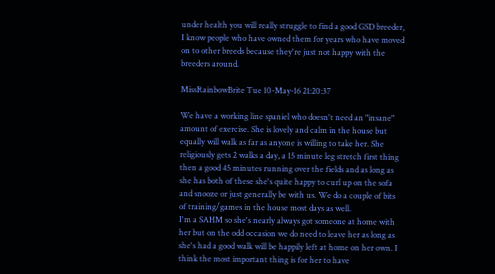under health you will really struggle to find a good GSD breeder, I know people who have owned them for years who have moved on to other breeds because they're just not happy with the breeders around.

MissRainbowBrite Tue 10-May-16 21:20:37

We have a working line spaniel who doesn't need an "insane" amount of exercise. She is lovely and calm in the house but equally will walk as far as anyone is willing to take her. She religiously gets 2 walks a day, a 15 minute leg stretch first thing then a good 45 minutes running over the fields and as long as she has both of these she's quite happy to curl up on the sofa and snooze or just generally be with us. We do a couple of bits of training/games in the house most days as well.
I'm a SAHM so she's nearly always got someone at home with her but on the odd occasion we do need to leave her as long as she's had a good walk will be happily left at home on her own. I think the most important thing is for her to have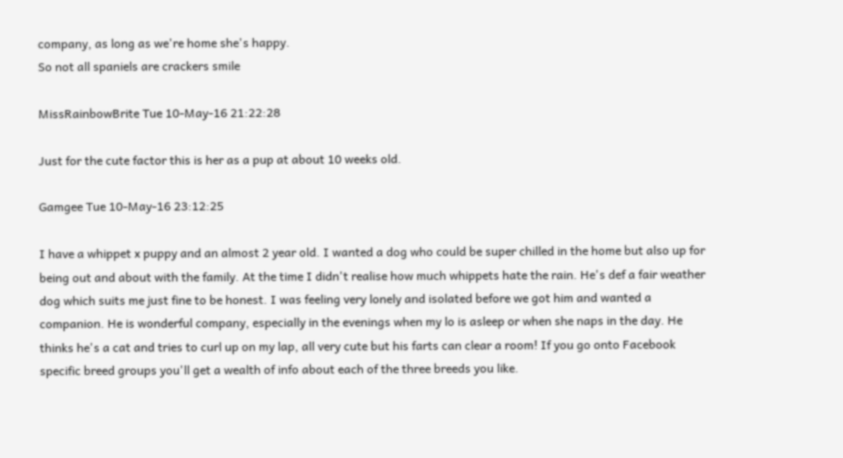company, as long as we're home she's happy.
So not all spaniels are crackers smile

MissRainbowBrite Tue 10-May-16 21:22:28

Just for the cute factor this is her as a pup at about 10 weeks old.

Gamgee Tue 10-May-16 23:12:25

I have a whippet x puppy and an almost 2 year old. I wanted a dog who could be super chilled in the home but also up for being out and about with the family. At the time I didn't realise how much whippets hate the rain. He's def a fair weather dog which suits me just fine to be honest. I was feeling very lonely and isolated before we got him and wanted a companion. He is wonderful company, especially in the evenings when my lo is asleep or when she naps in the day. He thinks he's a cat and tries to curl up on my lap, all very cute but his farts can clear a room! If you go onto Facebook specific breed groups you'll get a wealth of info about each of the three breeds you like.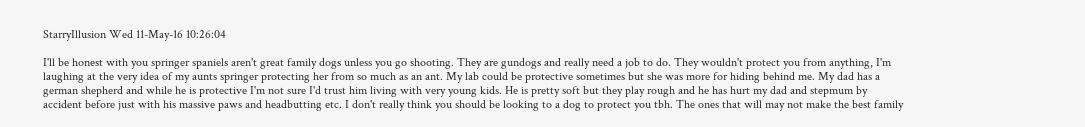StarryIllusion Wed 11-May-16 10:26:04

I'll be honest with you springer spaniels aren't great family dogs unless you go shooting. They are gundogs and really need a job to do. They wouldn't protect you from anything, I'm laughing at the very idea of my aunts springer protecting her from so much as an ant. My lab could be protective sometimes but she was more for hiding behind me. My dad has a german shepherd and while he is protective I'm not sure I'd trust him living with very young kids. He is pretty soft but they play rough and he has hurt my dad and stepmum by accident before just with his massive paws and headbutting etc. I don't really think you should be looking to a dog to protect you tbh. The ones that will may not make the best family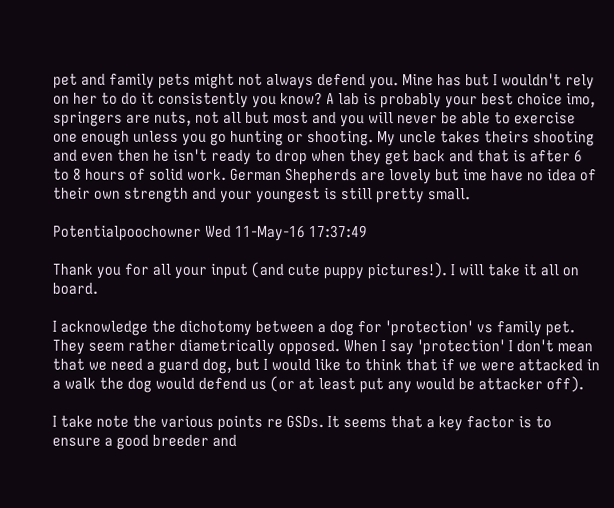pet and family pets might not always defend you. Mine has but I wouldn't rely on her to do it consistently you know? A lab is probably your best choice imo, springers are nuts, not all but most and you will never be able to exercise one enough unless you go hunting or shooting. My uncle takes theirs shooting and even then he isn't ready to drop when they get back and that is after 6 to 8 hours of solid work. German Shepherds are lovely but ime have no idea of their own strength and your youngest is still pretty small.

Potentialpoochowner Wed 11-May-16 17:37:49

Thank you for all your input (and cute puppy pictures!). I will take it all on board.

I acknowledge the dichotomy between a dog for 'protection' vs family pet. They seem rather diametrically opposed. When I say 'protection' I don't mean that we need a guard dog, but I would like to think that if we were attacked in a walk the dog would defend us (or at least put any would be attacker off).

I take note the various points re GSDs. It seems that a key factor is to ensure a good breeder and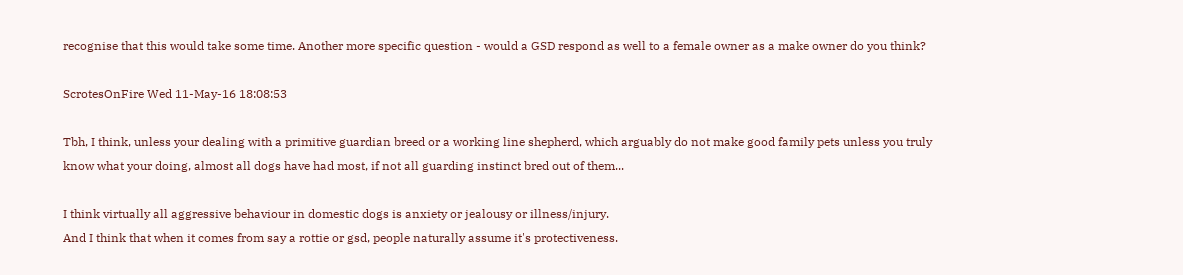recognise that this would take some time. Another more specific question - would a GSD respond as well to a female owner as a make owner do you think?

ScrotesOnFire Wed 11-May-16 18:08:53

Tbh, I think, unless your dealing with a primitive guardian breed or a working line shepherd, which arguably do not make good family pets unless you truly know what your doing, almost all dogs have had most, if not all guarding instinct bred out of them...

I think virtually all aggressive behaviour in domestic dogs is anxiety or jealousy or illness/injury.
And I think that when it comes from say a rottie or gsd, people naturally assume it's protectiveness.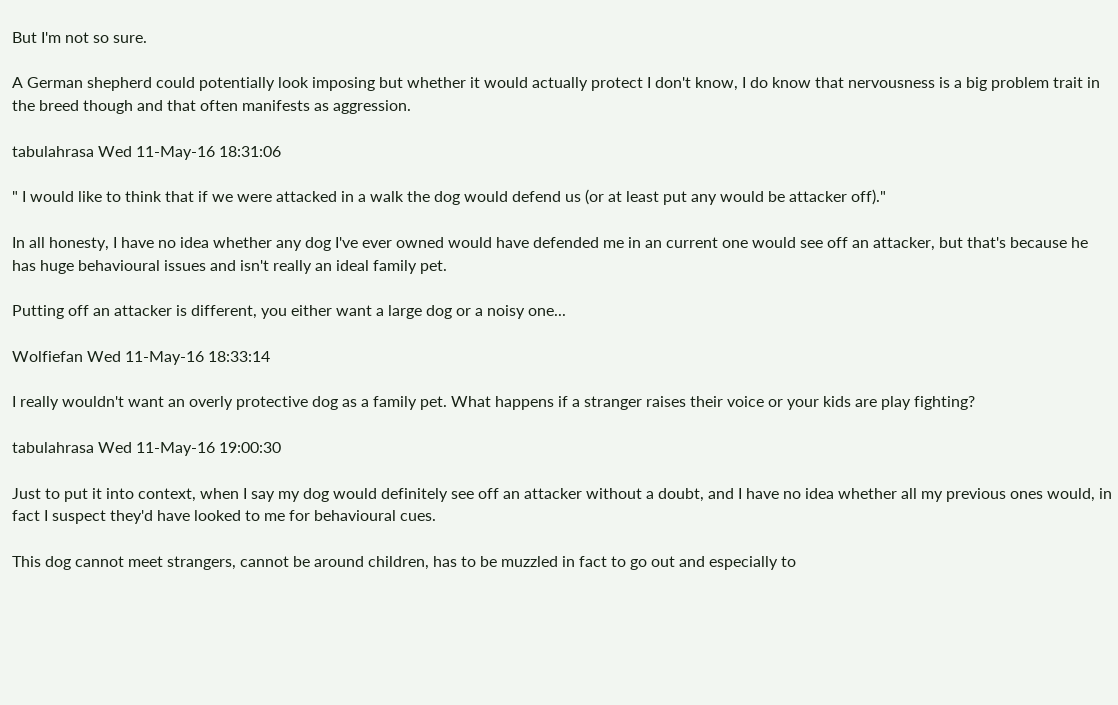But I'm not so sure.

A German shepherd could potentially look imposing but whether it would actually protect I don't know, I do know that nervousness is a big problem trait in the breed though and that often manifests as aggression.

tabulahrasa Wed 11-May-16 18:31:06

" I would like to think that if we were attacked in a walk the dog would defend us (or at least put any would be attacker off)."

In all honesty, I have no idea whether any dog I've ever owned would have defended me in an current one would see off an attacker, but that's because he has huge behavioural issues and isn't really an ideal family pet.

Putting off an attacker is different, you either want a large dog or a noisy one...

Wolfiefan Wed 11-May-16 18:33:14

I really wouldn't want an overly protective dog as a family pet. What happens if a stranger raises their voice or your kids are play fighting?

tabulahrasa Wed 11-May-16 19:00:30

Just to put it into context, when I say my dog would definitely see off an attacker without a doubt, and I have no idea whether all my previous ones would, in fact I suspect they'd have looked to me for behavioural cues.

This dog cannot meet strangers, cannot be around children, has to be muzzled in fact to go out and especially to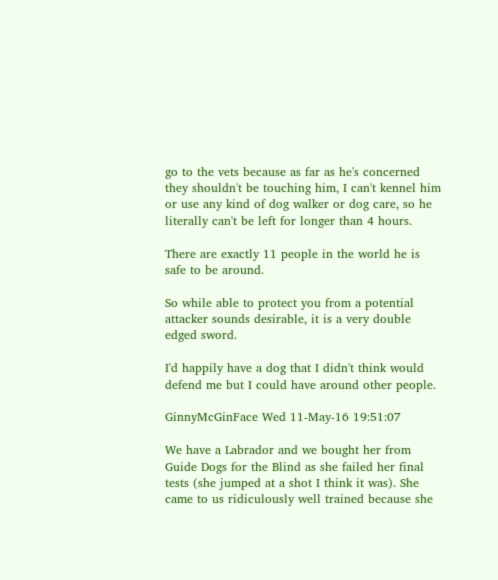go to the vets because as far as he's concerned they shouldn't be touching him, I can't kennel him or use any kind of dog walker or dog care, so he literally can't be left for longer than 4 hours.

There are exactly 11 people in the world he is safe to be around.

So while able to protect you from a potential attacker sounds desirable, it is a very double edged sword.

I'd happily have a dog that I didn't think would defend me but I could have around other people.

GinnyMcGinFace Wed 11-May-16 19:51:07

We have a Labrador and we bought her from Guide Dogs for the Blind as she failed her final tests (she jumped at a shot I think it was). She came to us ridiculously well trained because she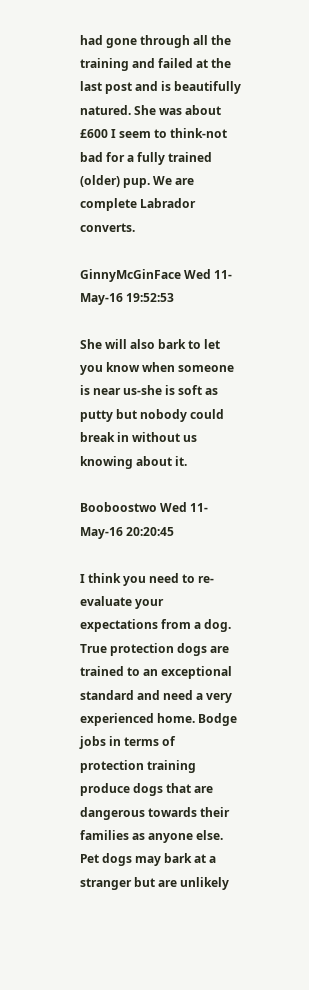had gone through all the training and failed at the last post and is beautifully natured. She was about £600 I seem to think-not bad for a fully trained (older) pup. We are complete Labrador converts.

GinnyMcGinFace Wed 11-May-16 19:52:53

She will also bark to let you know when someone is near us-she is soft as putty but nobody could break in without us knowing about it.

Booboostwo Wed 11-May-16 20:20:45

I think you need to re-evaluate your expectations from a dog. True protection dogs are trained to an exceptional standard and need a very experienced home. Bodge jobs in terms of protection training produce dogs that are dangerous towards their families as anyone else. Pet dogs may bark at a stranger but are unlikely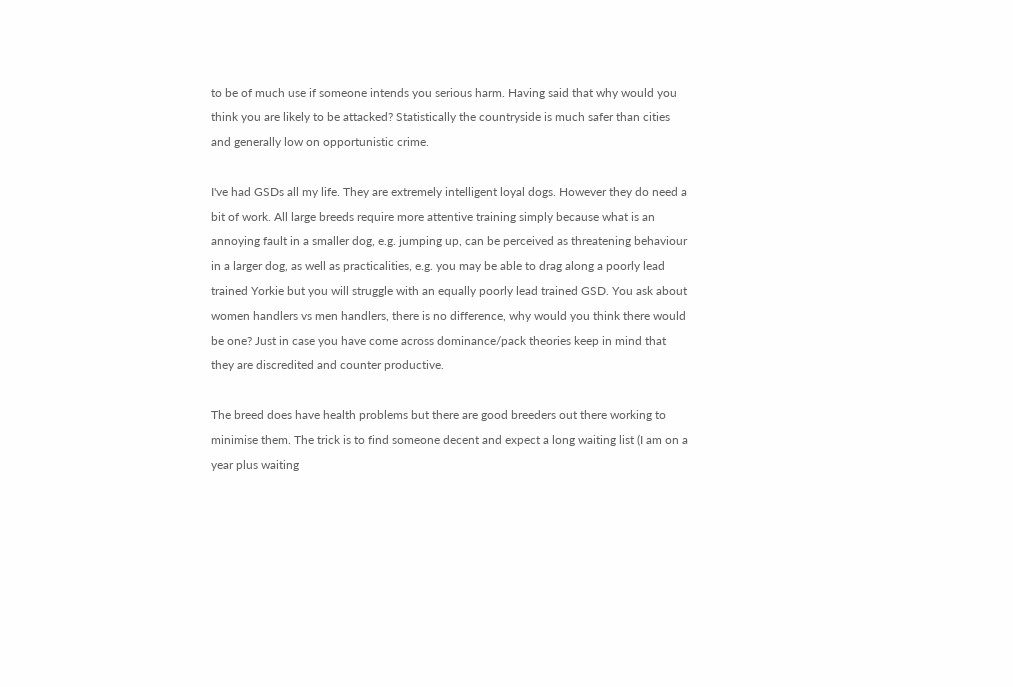to be of much use if someone intends you serious harm. Having said that why would you think you are likely to be attacked? Statistically the countryside is much safer than cities and generally low on opportunistic crime.

I've had GSDs all my life. They are extremely intelligent loyal dogs. However they do need a bit of work. All large breeds require more attentive training simply because what is an annoying fault in a smaller dog, e.g. jumping up, can be perceived as threatening behaviour in a larger dog, as well as practicalities, e.g. you may be able to drag along a poorly lead trained Yorkie but you will struggle with an equally poorly lead trained GSD. You ask about women handlers vs men handlers, there is no difference, why would you think there would be one? Just in case you have come across dominance/pack theories keep in mind that they are discredited and counter productive.

The breed does have health problems but there are good breeders out there working to minimise them. The trick is to find someone decent and expect a long waiting list (I am on a year plus waiting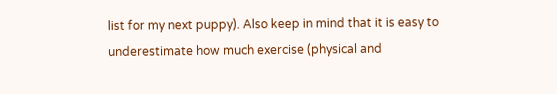list for my next puppy). Also keep in mind that it is easy to underestimate how much exercise (physical and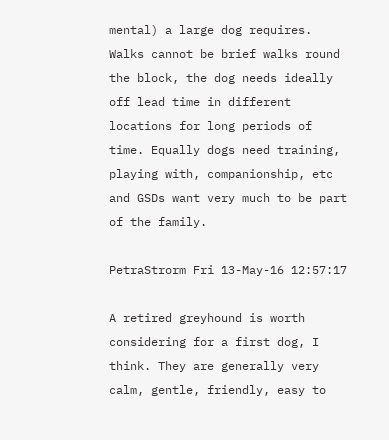mental) a large dog requires. Walks cannot be brief walks round the block, the dog needs ideally off lead time in different locations for long periods of time. Equally dogs need training, playing with, companionship, etc and GSDs want very much to be part of the family.

PetraStrorm Fri 13-May-16 12:57:17

A retired greyhound is worth considering for a first dog, I think. They are generally very calm, gentle, friendly, easy to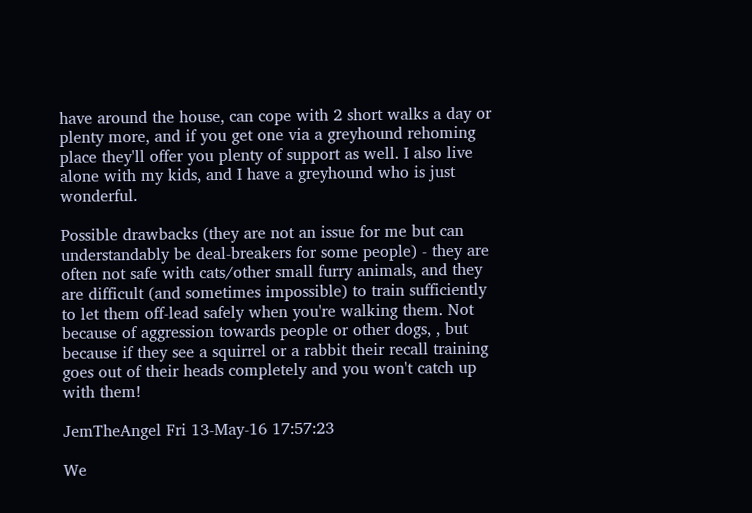have around the house, can cope with 2 short walks a day or plenty more, and if you get one via a greyhound rehoming place they'll offer you plenty of support as well. I also live alone with my kids, and I have a greyhound who is just wonderful.

Possible drawbacks (they are not an issue for me but can understandably be deal-breakers for some people) - they are often not safe with cats/other small furry animals, and they are difficult (and sometimes impossible) to train sufficiently to let them off-lead safely when you're walking them. Not because of aggression towards people or other dogs, , but because if they see a squirrel or a rabbit their recall training goes out of their heads completely and you won't catch up with them!

JemTheAngel Fri 13-May-16 17:57:23

We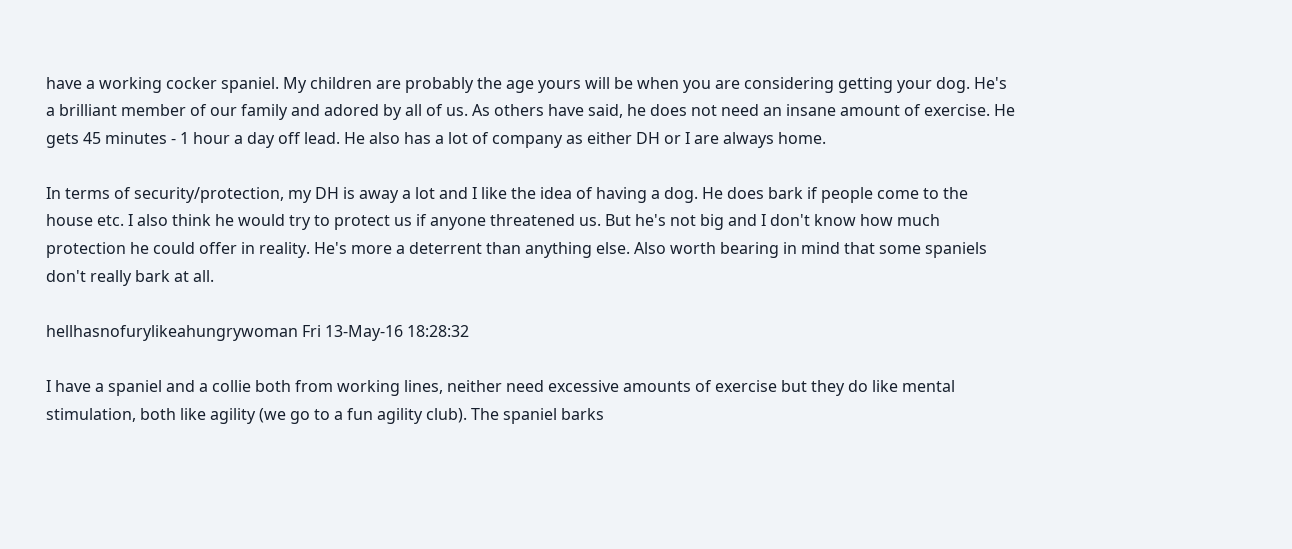have a working cocker spaniel. My children are probably the age yours will be when you are considering getting your dog. He's a brilliant member of our family and adored by all of us. As others have said, he does not need an insane amount of exercise. He gets 45 minutes - 1 hour a day off lead. He also has a lot of company as either DH or I are always home.

In terms of security/protection, my DH is away a lot and I like the idea of having a dog. He does bark if people come to the house etc. I also think he would try to protect us if anyone threatened us. But he's not big and I don't know how much protection he could offer in reality. He's more a deterrent than anything else. Also worth bearing in mind that some spaniels don't really bark at all.

hellhasnofurylikeahungrywoman Fri 13-May-16 18:28:32

I have a spaniel and a collie both from working lines, neither need excessive amounts of exercise but they do like mental stimulation, both like agility (we go to a fun agility club). The spaniel barks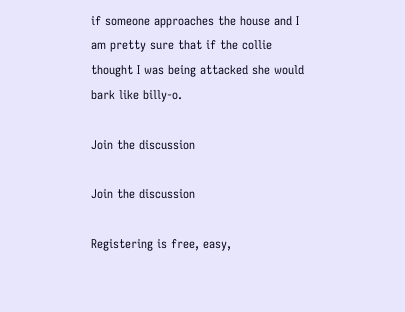if someone approaches the house and I am pretty sure that if the collie thought I was being attacked she would bark like billy-o.

Join the discussion

Join the discussion

Registering is free, easy,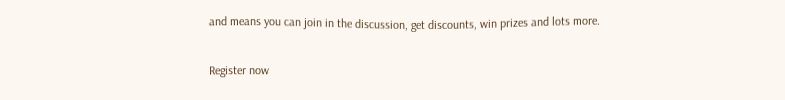and means you can join in the discussion, get discounts, win prizes and lots more.

Register now